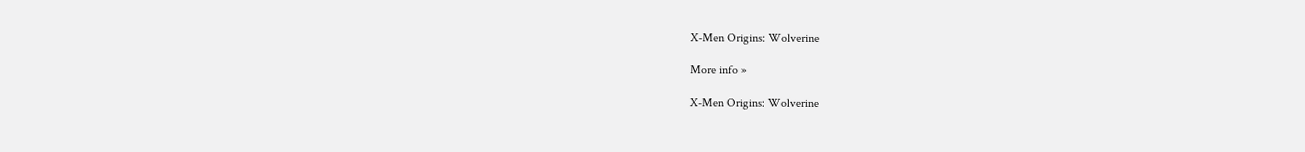X-Men Origins: Wolverine

More info »

X-Men Origins: Wolverine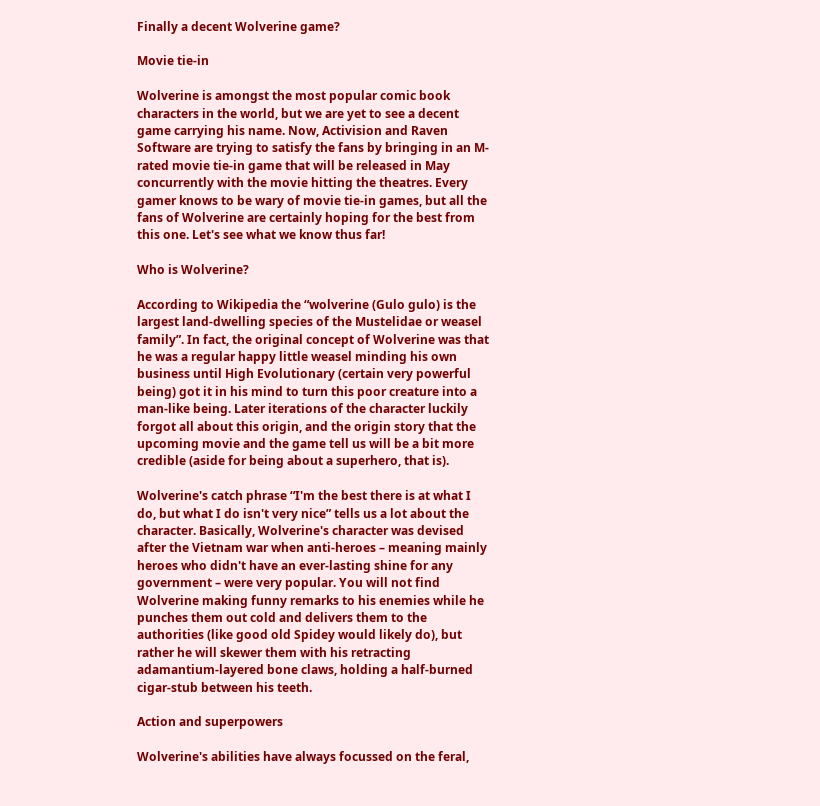Finally a decent Wolverine game?

Movie tie-in

Wolverine is amongst the most popular comic book characters in the world, but we are yet to see a decent game carrying his name. Now, Activision and Raven Software are trying to satisfy the fans by bringing in an M-rated movie tie-in game that will be released in May concurrently with the movie hitting the theatres. Every gamer knows to be wary of movie tie-in games, but all the fans of Wolverine are certainly hoping for the best from this one. Let's see what we know thus far!

Who is Wolverine?

According to Wikipedia the “wolverine (Gulo gulo) is the largest land-dwelling species of the Mustelidae or weasel family”. In fact, the original concept of Wolverine was that he was a regular happy little weasel minding his own business until High Evolutionary (certain very powerful being) got it in his mind to turn this poor creature into a man-like being. Later iterations of the character luckily forgot all about this origin, and the origin story that the upcoming movie and the game tell us will be a bit more credible (aside for being about a superhero, that is).

Wolverine's catch phrase “I'm the best there is at what I do, but what I do isn't very nice” tells us a lot about the character. Basically, Wolverine's character was devised after the Vietnam war when anti-heroes – meaning mainly heroes who didn't have an ever-lasting shine for any government – were very popular. You will not find Wolverine making funny remarks to his enemies while he punches them out cold and delivers them to the authorities (like good old Spidey would likely do), but rather he will skewer them with his retracting adamantium-layered bone claws, holding a half-burned cigar-stub between his teeth.

Action and superpowers

Wolverine's abilities have always focussed on the feral,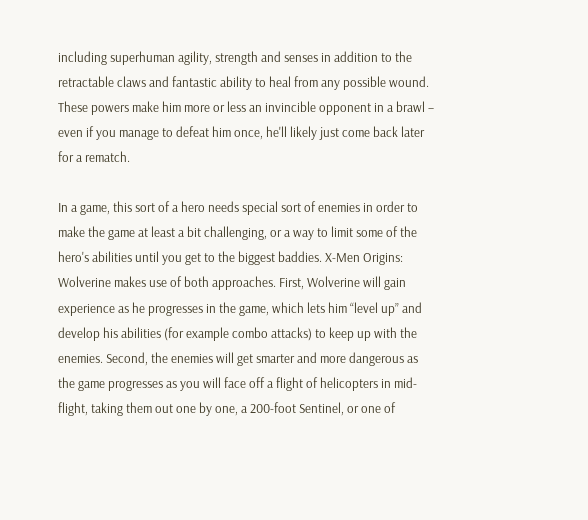including superhuman agility, strength and senses in addition to the retractable claws and fantastic ability to heal from any possible wound. These powers make him more or less an invincible opponent in a brawl – even if you manage to defeat him once, he'll likely just come back later for a rematch.

In a game, this sort of a hero needs special sort of enemies in order to make the game at least a bit challenging, or a way to limit some of the hero's abilities until you get to the biggest baddies. X-Men Origins: Wolverine makes use of both approaches. First, Wolverine will gain experience as he progresses in the game, which lets him “level up” and develop his abilities (for example combo attacks) to keep up with the enemies. Second, the enemies will get smarter and more dangerous as the game progresses as you will face off a flight of helicopters in mid-flight, taking them out one by one, a 200-foot Sentinel, or one of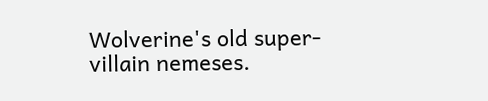Wolverine's old super-villain nemeses.